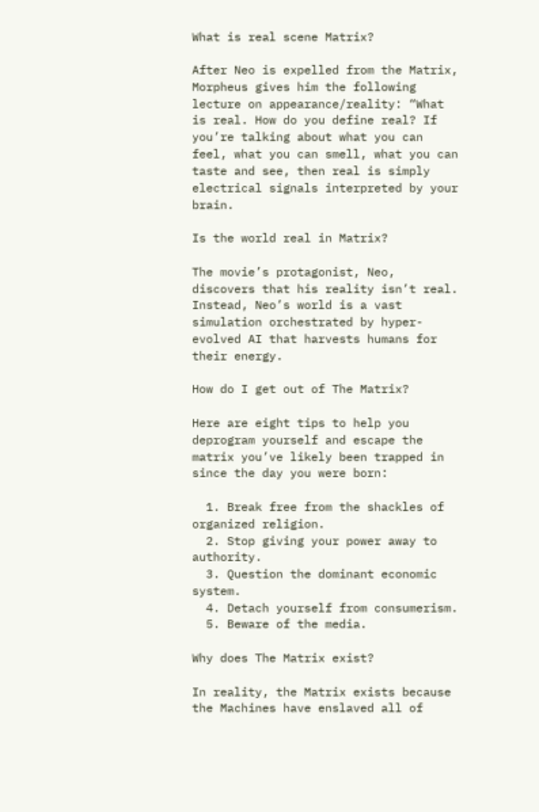What is real scene Matrix?

After Neo is expelled from the Matrix, Morpheus gives him the following lecture on appearance/reality: “What is real. How do you define real? If you’re talking about what you can feel, what you can smell, what you can taste and see, then real is simply electrical signals interpreted by your brain.

Is the world real in Matrix?

The movie’s protagonist, Neo, discovers that his reality isn’t real. Instead, Neo’s world is a vast simulation orchestrated by hyper-evolved AI that harvests humans for their energy.

How do I get out of The Matrix?

Here are eight tips to help you deprogram yourself and escape the matrix you’ve likely been trapped in since the day you were born:

  1. Break free from the shackles of organized religion.
  2. Stop giving your power away to authority.
  3. Question the dominant economic system.
  4. Detach yourself from consumerism.
  5. Beware of the media.

Why does The Matrix exist?

In reality, the Matrix exists because the Machines have enslaved all of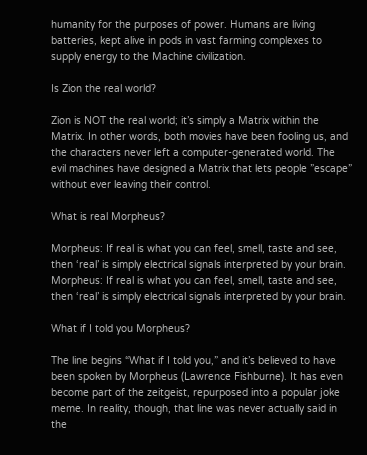humanity for the purposes of power. Humans are living batteries, kept alive in pods in vast farming complexes to supply energy to the Machine civilization.

Is Zion the real world?

Zion is NOT the real world; it’s simply a Matrix within the Matrix. In other words, both movies have been fooling us, and the characters never left a computer-generated world. The evil machines have designed a Matrix that lets people ”escape” without ever leaving their control.

What is real Morpheus?

Morpheus: If real is what you can feel, smell, taste and see, then ‘real’ is simply electrical signals interpreted by your brain. Morpheus: If real is what you can feel, smell, taste and see, then ‘real’ is simply electrical signals interpreted by your brain.

What if I told you Morpheus?

The line begins “What if I told you,” and it’s believed to have been spoken by Morpheus (Lawrence Fishburne). It has even become part of the zeitgeist, repurposed into a popular joke meme. In reality, though, that line was never actually said in the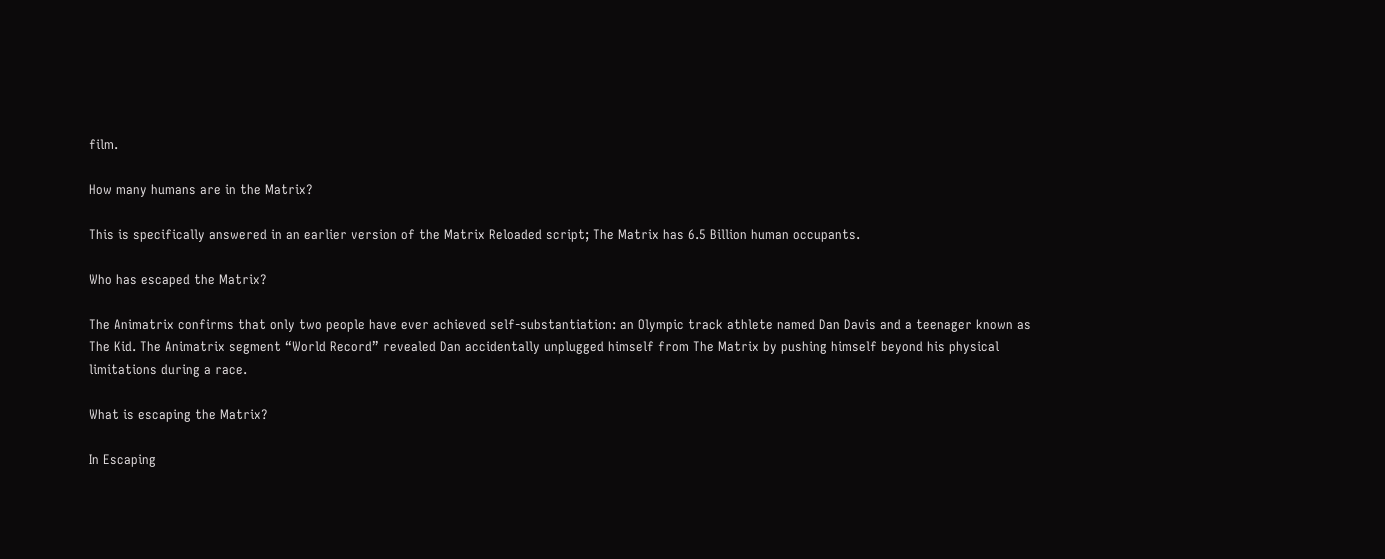film.

How many humans are in the Matrix?

This is specifically answered in an earlier version of the Matrix Reloaded script; The Matrix has 6.5 Billion human occupants.

Who has escaped the Matrix?

The Animatrix confirms that only two people have ever achieved self-substantiation: an Olympic track athlete named Dan Davis and a teenager known as The Kid. The Animatrix segment “World Record” revealed Dan accidentally unplugged himself from The Matrix by pushing himself beyond his physical limitations during a race.

What is escaping the Matrix?

In Escaping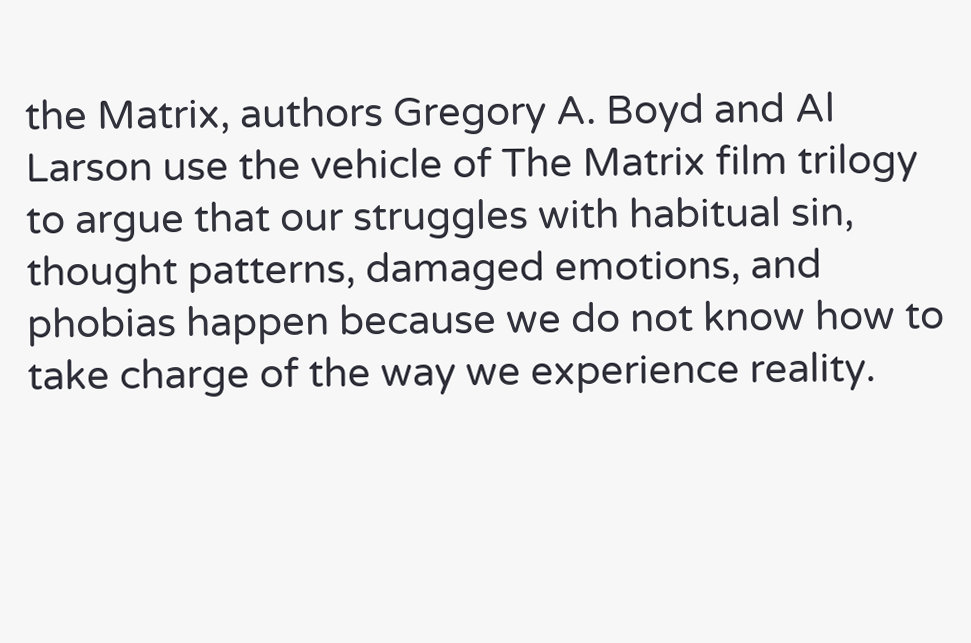the Matrix, authors Gregory A. Boyd and Al Larson use the vehicle of The Matrix film trilogy to argue that our struggles with habitual sin, thought patterns, damaged emotions, and phobias happen because we do not know how to take charge of the way we experience reality.